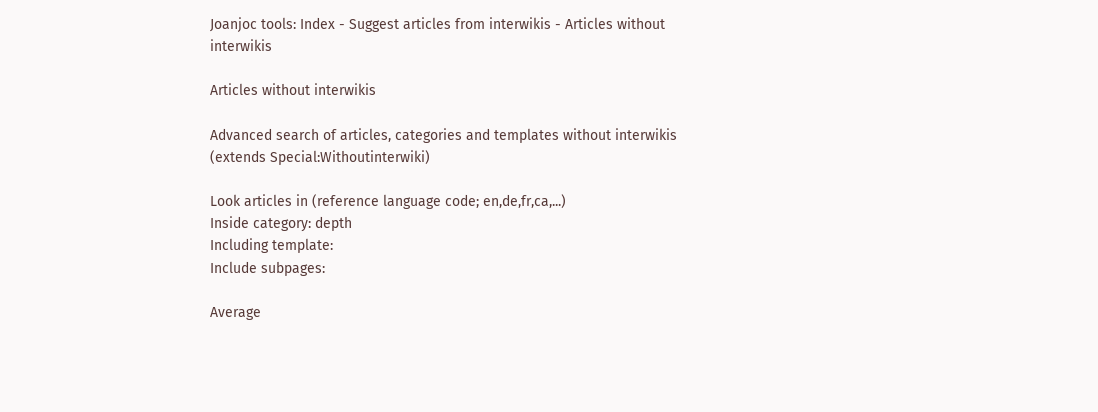Joanjoc tools: Index - Suggest articles from interwikis - Articles without interwikis

Articles without interwikis

Advanced search of articles, categories and templates without interwikis (extends Special:Withoutinterwiki)

Look articles in (reference language code; en,de,fr,ca,...)
Inside category: depth
Including template:
Include subpages:

Average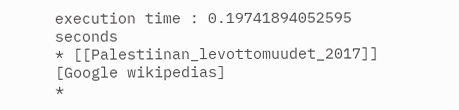execution time : 0.19741894052595 seconds
* [[Palestiinan_levottomuudet_2017]] [Google wikipedias]
*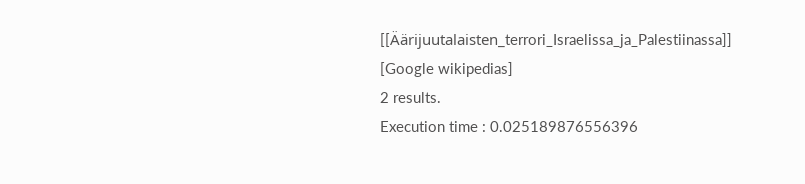[[Äärijuutalaisten_terrori_Israelissa_ja_Palestiinassa]] [Google wikipedias]
2 results.
Execution time : 0.025189876556396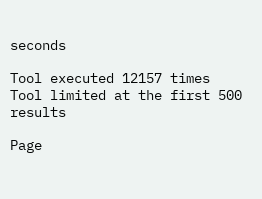seconds

Tool executed 12157 times
Tool limited at the first 500 results

Page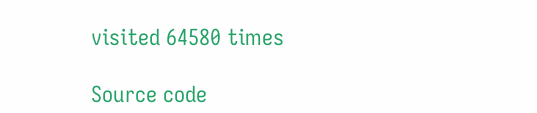visited 64580 times

Source code